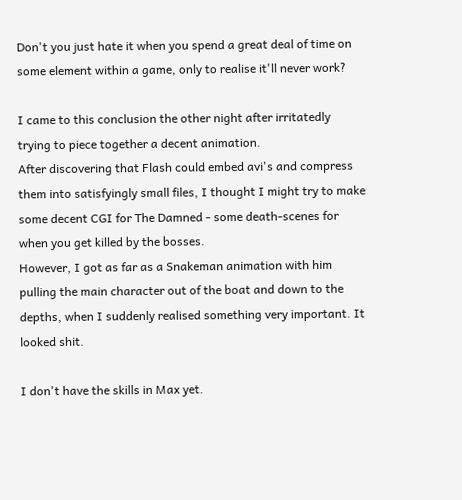Don't you just hate it when you spend a great deal of time on some element within a game, only to realise it'll never work?

I came to this conclusion the other night after irritatedly trying to piece together a decent animation.
After discovering that Flash could embed avi's and compress them into satisfyingly small files, I thought I might try to make some decent CGI for The Damned - some death-scenes for when you get killed by the bosses.
However, I got as far as a Snakeman animation with him pulling the main character out of the boat and down to the depths, when I suddenly realised something very important. It looked shit.

I don't have the skills in Max yet.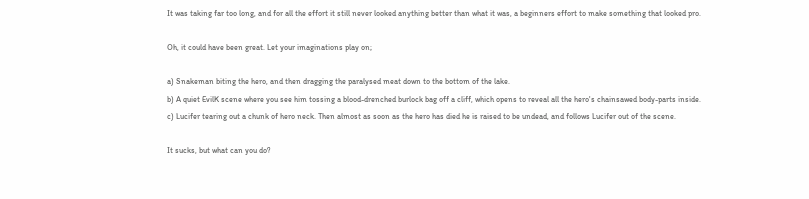It was taking far too long, and for all the effort it still never looked anything better than what it was, a beginners effort to make something that looked pro.

Oh, it could have been great. Let your imaginations play on;

a) Snakeman biting the hero, and then dragging the paralysed meat down to the bottom of the lake.
b) A quiet EvilK scene where you see him tossing a blood-drenched burlock bag off a cliff, which opens to reveal all the hero's chainsawed body-parts inside.
c) Lucifer tearing out a chunk of hero neck. Then almost as soon as the hero has died he is raised to be undead, and follows Lucifer out of the scene.

It sucks, but what can you do?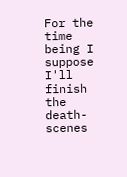For the time being I suppose I'll finish the death-scenes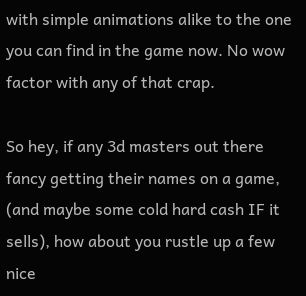with simple animations alike to the one you can find in the game now. No wow factor with any of that crap.

So hey, if any 3d masters out there fancy getting their names on a game, (and maybe some cold hard cash IF it sells), how about you rustle up a few nice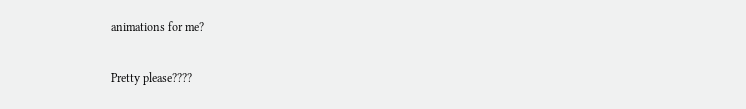animations for me?

Pretty please????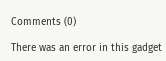Comments (0)

There was an error in this gadget